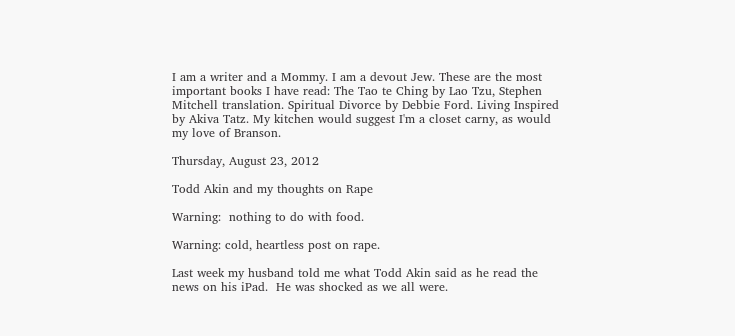I am a writer and a Mommy. I am a devout Jew. These are the most important books I have read: The Tao te Ching by Lao Tzu, Stephen Mitchell translation. Spiritual Divorce by Debbie Ford. Living Inspired by Akiva Tatz. My kitchen would suggest I'm a closet carny, as would my love of Branson.

Thursday, August 23, 2012

Todd Akin and my thoughts on Rape

Warning:  nothing to do with food.

Warning: cold, heartless post on rape.

Last week my husband told me what Todd Akin said as he read the news on his iPad.  He was shocked as we all were.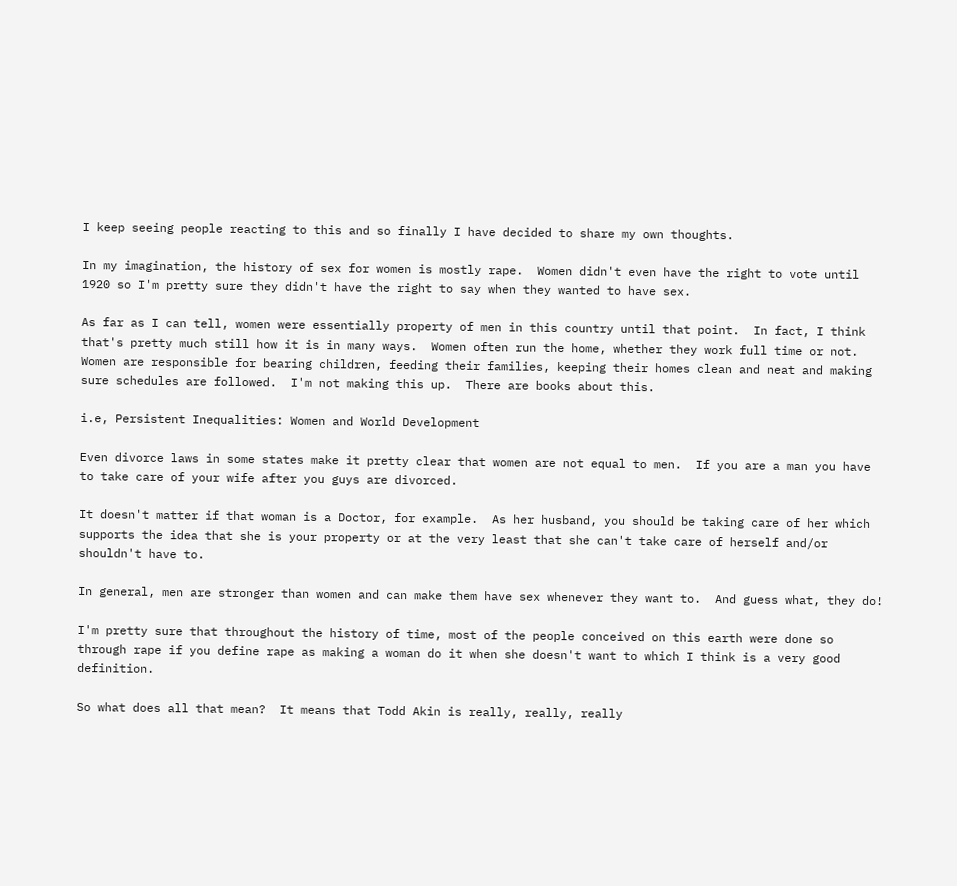I keep seeing people reacting to this and so finally I have decided to share my own thoughts.

In my imagination, the history of sex for women is mostly rape.  Women didn't even have the right to vote until 1920 so I'm pretty sure they didn't have the right to say when they wanted to have sex.

As far as I can tell, women were essentially property of men in this country until that point.  In fact, I think that's pretty much still how it is in many ways.  Women often run the home, whether they work full time or not.  Women are responsible for bearing children, feeding their families, keeping their homes clean and neat and making sure schedules are followed.  I'm not making this up.  There are books about this.

i.e, Persistent Inequalities: Women and World Development

Even divorce laws in some states make it pretty clear that women are not equal to men.  If you are a man you have to take care of your wife after you guys are divorced.

It doesn't matter if that woman is a Doctor, for example.  As her husband, you should be taking care of her which supports the idea that she is your property or at the very least that she can't take care of herself and/or shouldn't have to.

In general, men are stronger than women and can make them have sex whenever they want to.  And guess what, they do!

I'm pretty sure that throughout the history of time, most of the people conceived on this earth were done so through rape if you define rape as making a woman do it when she doesn't want to which I think is a very good definition.

So what does all that mean?  It means that Todd Akin is really, really, really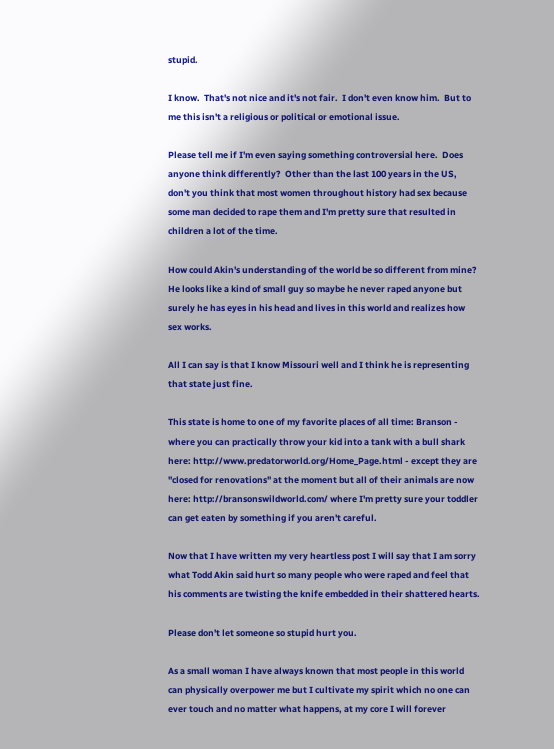stupid.

I know.  That's not nice and it's not fair.  I don't even know him.  But to me this isn't a religious or political or emotional issue.

Please tell me if I'm even saying something controversial here.  Does anyone think differently?  Other than the last 100 years in the US, don't you think that most women throughout history had sex because some man decided to rape them and I'm pretty sure that resulted in children a lot of the time.

How could Akin's understanding of the world be so different from mine?  He looks like a kind of small guy so maybe he never raped anyone but surely he has eyes in his head and lives in this world and realizes how sex works.

All I can say is that I know Missouri well and I think he is representing that state just fine.

This state is home to one of my favorite places of all time: Branson - where you can practically throw your kid into a tank with a bull shark here: http://www.predatorworld.org/Home_Page.html - except they are "closed for renovations" at the moment but all of their animals are now here: http://bransonswildworld.com/ where I'm pretty sure your toddler can get eaten by something if you aren't careful.

Now that I have written my very heartless post I will say that I am sorry what Todd Akin said hurt so many people who were raped and feel that his comments are twisting the knife embedded in their shattered hearts.

Please don't let someone so stupid hurt you.

As a small woman I have always known that most people in this world can physically overpower me but I cultivate my spirit which no one can ever touch and no matter what happens, at my core I will forever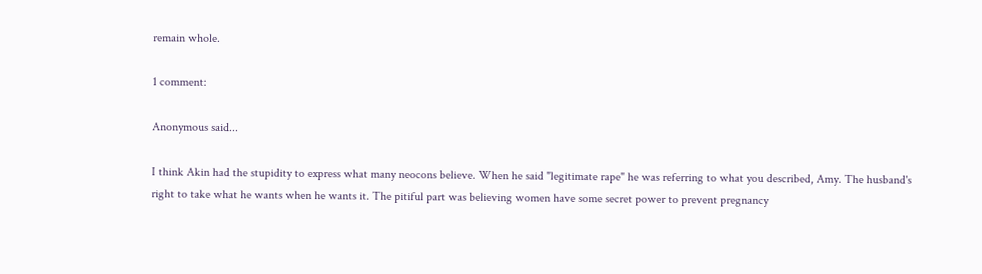remain whole.

1 comment:

Anonymous said...

I think Akin had the stupidity to express what many neocons believe. When he said "legitimate rape" he was referring to what you described, Amy. The husband's right to take what he wants when he wants it. The pitiful part was believing women have some secret power to prevent pregnancy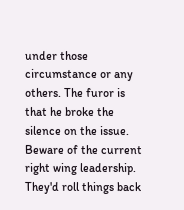under those circumstance or any others. The furor is that he broke the silence on the issue. Beware of the current right wing leadership. They'd roll things back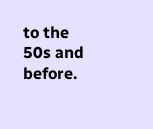to the 50s and before.